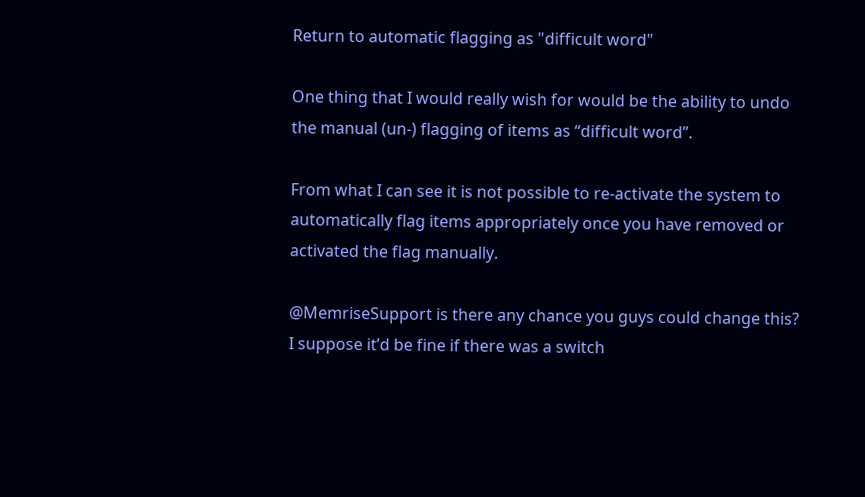Return to automatic flagging as "difficult word"

One thing that I would really wish for would be the ability to undo the manual (un-) flagging of items as “difficult word”.

From what I can see it is not possible to re-activate the system to automatically flag items appropriately once you have removed or activated the flag manually.

@MemriseSupport is there any chance you guys could change this? I suppose it’d be fine if there was a switch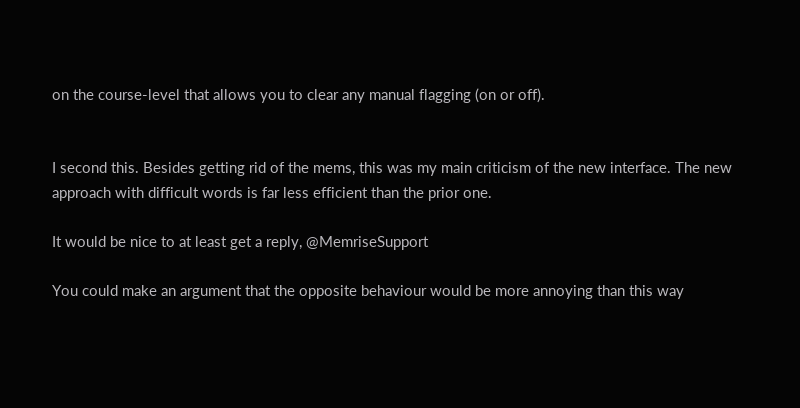on the course-level that allows you to clear any manual flagging (on or off).


I second this. Besides getting rid of the mems, this was my main criticism of the new interface. The new approach with difficult words is far less efficient than the prior one.

It would be nice to at least get a reply, @MemriseSupport

You could make an argument that the opposite behaviour would be more annoying than this way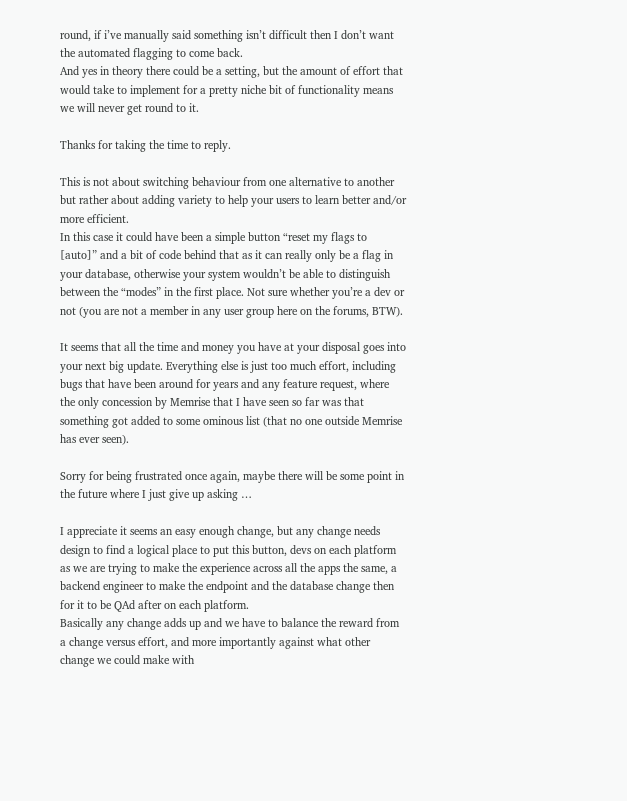round, if i’ve manually said something isn’t difficult then I don’t want the automated flagging to come back.
And yes in theory there could be a setting, but the amount of effort that would take to implement for a pretty niche bit of functionality means we will never get round to it.

Thanks for taking the time to reply.

This is not about switching behaviour from one alternative to another but rather about adding variety to help your users to learn better and/or more efficient.
In this case it could have been a simple button “reset my flags to [auto]” and a bit of code behind that as it can really only be a flag in your database, otherwise your system wouldn’t be able to distinguish between the “modes” in the first place. Not sure whether you’re a dev or not (you are not a member in any user group here on the forums, BTW).

It seems that all the time and money you have at your disposal goes into your next big update. Everything else is just too much effort, including bugs that have been around for years and any feature request, where the only concession by Memrise that I have seen so far was that something got added to some ominous list (that no one outside Memrise has ever seen).

Sorry for being frustrated once again, maybe there will be some point in the future where I just give up asking …

I appreciate it seems an easy enough change, but any change needs design to find a logical place to put this button, devs on each platform as we are trying to make the experience across all the apps the same, a backend engineer to make the endpoint and the database change then for it to be QAd after on each platform.
Basically any change adds up and we have to balance the reward from a change versus effort, and more importantly against what other change we could make with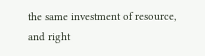the same investment of resource, and right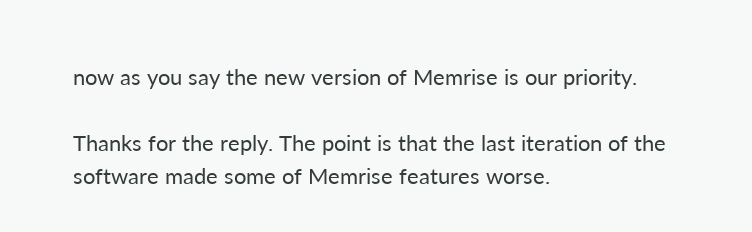now as you say the new version of Memrise is our priority.

Thanks for the reply. The point is that the last iteration of the software made some of Memrise features worse.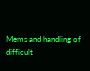Mems and handling of difficult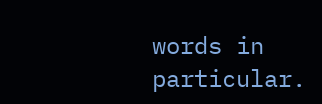words in particular.